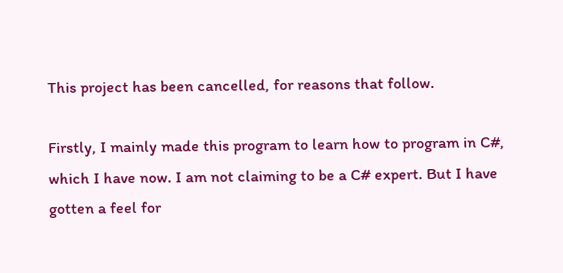This project has been cancelled, for reasons that follow.

Firstly, I mainly made this program to learn how to program in C#, which I have now. I am not claiming to be a C# expert. But I have gotten a feel for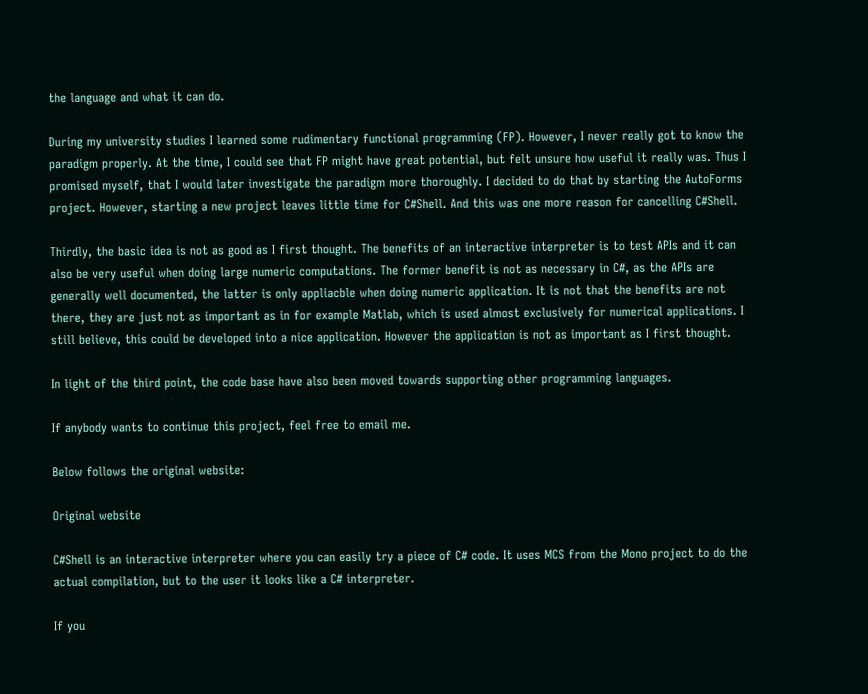the language and what it can do.

During my university studies I learned some rudimentary functional programming (FP). However, I never really got to know the paradigm properly. At the time, I could see that FP might have great potential, but felt unsure how useful it really was. Thus I promised myself, that I would later investigate the paradigm more thoroughly. I decided to do that by starting the AutoForms project. However, starting a new project leaves little time for C#Shell. And this was one more reason for cancelling C#Shell.

Thirdly, the basic idea is not as good as I first thought. The benefits of an interactive interpreter is to test APIs and it can also be very useful when doing large numeric computations. The former benefit is not as necessary in C#, as the APIs are generally well documented, the latter is only appliacble when doing numeric application. It is not that the benefits are not there, they are just not as important as in for example Matlab, which is used almost exclusively for numerical applications. I still believe, this could be developed into a nice application. However the application is not as important as I first thought.

In light of the third point, the code base have also been moved towards supporting other programming languages.

If anybody wants to continue this project, feel free to email me.

Below follows the original website:

Original website

C#Shell is an interactive interpreter where you can easily try a piece of C# code. It uses MCS from the Mono project to do the actual compilation, but to the user it looks like a C# interpreter.

If you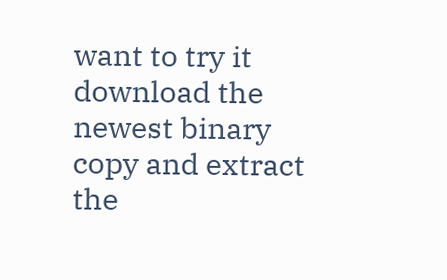want to try it download the newest binary copy and extract the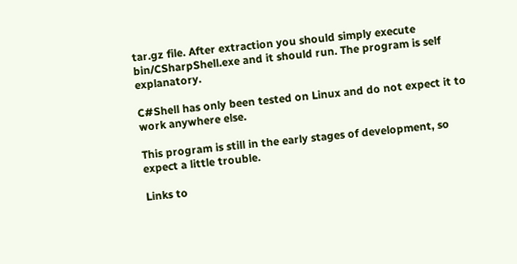tar.gz file. After extraction you should simply execute bin/CSharpShell.exe and it should run. The program is self explanatory.

C#Shell has only been tested on Linux and do not expect it to work anywhere else.

This program is still in the early stages of development, so expect a little trouble.

Links to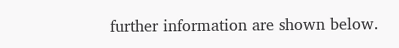further information are shown below.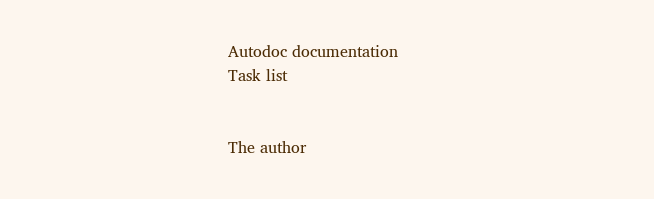Autodoc documentation
Task list


The author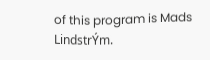of this program is Mads LindstrÝm.